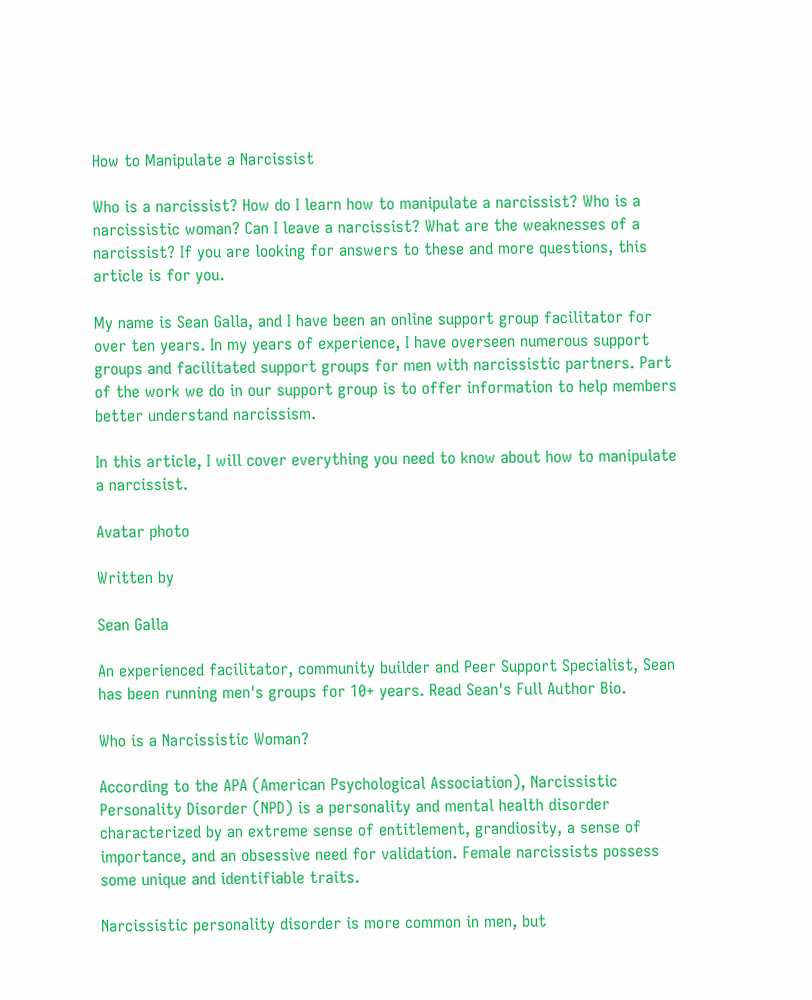How to Manipulate a Narcissist

Who is a narcissist? How do I learn how to manipulate a narcissist? Who is a narcissistic woman? Can I leave a narcissist? What are the weaknesses of a narcissist? If you are looking for answers to these and more questions, this article is for you.

My name is Sean Galla, and I have been an online support group facilitator for over ten years. In my years of experience, I have overseen numerous support groups and facilitated support groups for men with narcissistic partners. Part of the work we do in our support group is to offer information to help members better understand narcissism.

In this article, I will cover everything you need to know about how to manipulate a narcissist.

Avatar photo

Written by

Sean Galla

An experienced facilitator, community builder and Peer Support Specialist, Sean has been running men's groups for 10+ years. Read Sean's Full Author Bio.

Who is a Narcissistic Woman?

According to the APA (American Psychological Association), Narcissistic Personality Disorder (NPD) is a personality and mental health disorder characterized by an extreme sense of entitlement, grandiosity, a sense of importance, and an obsessive need for validation. Female narcissists possess some unique and identifiable traits.

Narcissistic personality disorder is more common in men, but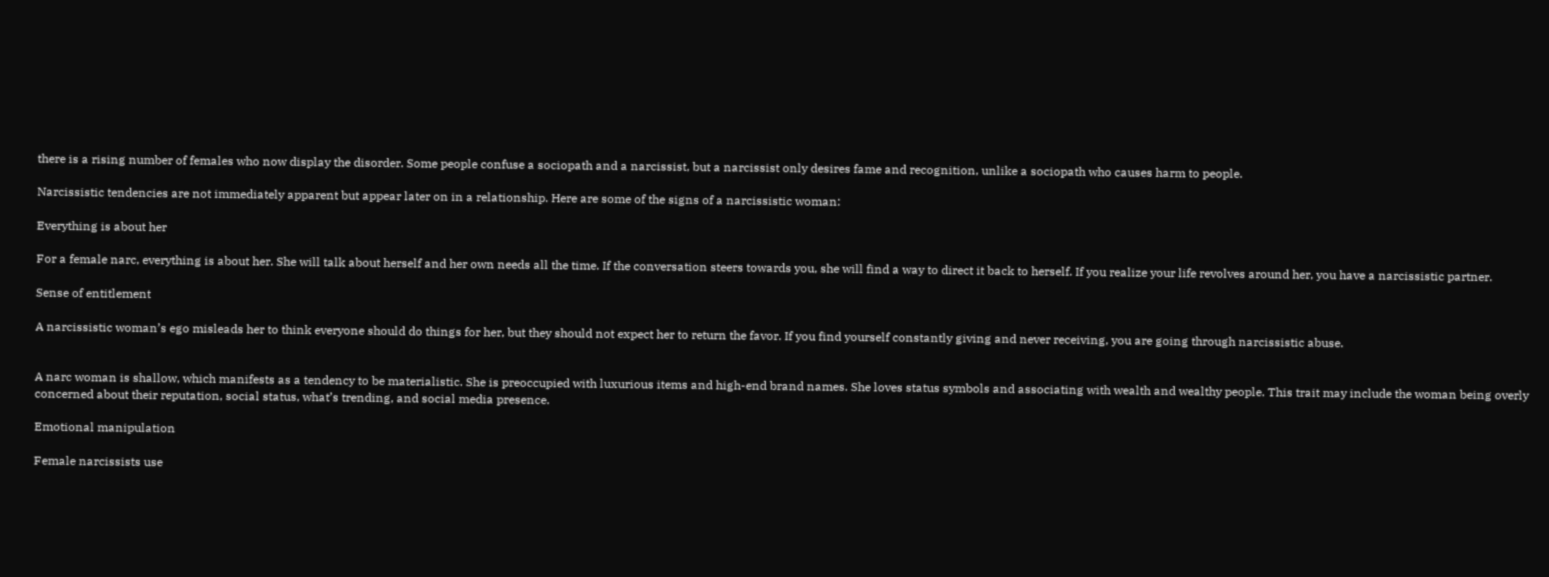there is a rising number of females who now display the disorder. Some people confuse a sociopath and a narcissist, but a narcissist only desires fame and recognition, unlike a sociopath who causes harm to people.

Narcissistic tendencies are not immediately apparent but appear later on in a relationship. Here are some of the signs of a narcissistic woman:

Everything is about her

For a female narc, everything is about her. She will talk about herself and her own needs all the time. If the conversation steers towards you, she will find a way to direct it back to herself. If you realize your life revolves around her, you have a narcissistic partner.

Sense of entitlement

A narcissistic woman’s ego misleads her to think everyone should do things for her, but they should not expect her to return the favor. If you find yourself constantly giving and never receiving, you are going through narcissistic abuse.


A narc woman is shallow, which manifests as a tendency to be materialistic. She is preoccupied with luxurious items and high-end brand names. She loves status symbols and associating with wealth and wealthy people. This trait may include the woman being overly concerned about their reputation, social status, what’s trending, and social media presence.

Emotional manipulation

Female narcissists use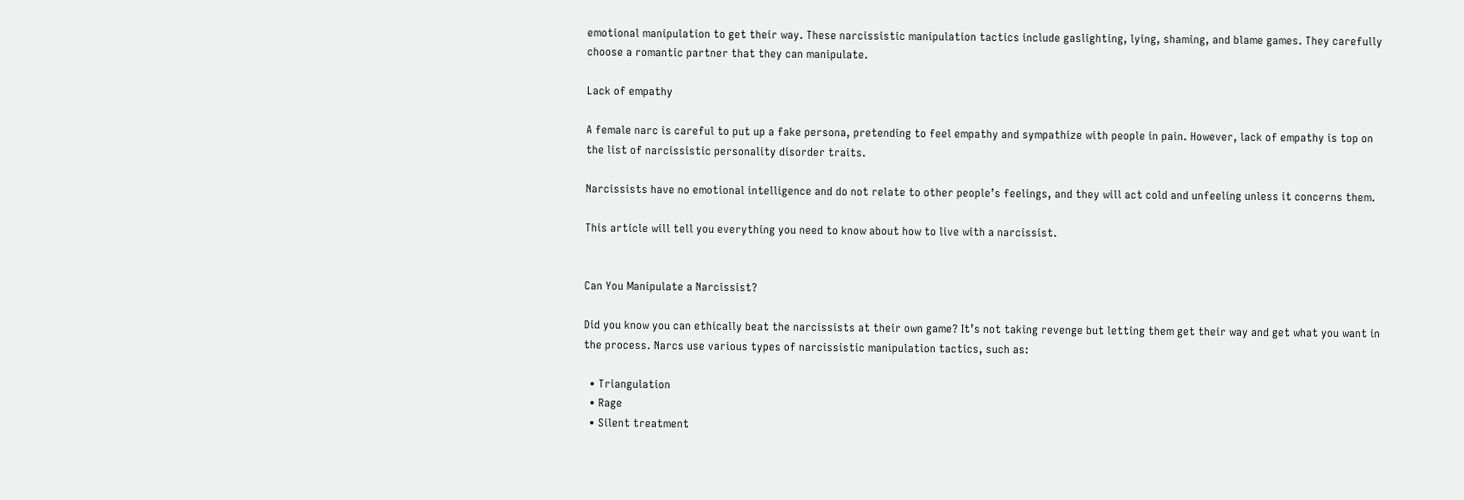emotional manipulation to get their way. These narcissistic manipulation tactics include gaslighting, lying, shaming, and blame games. They carefully choose a romantic partner that they can manipulate.

Lack of empathy

A female narc is careful to put up a fake persona, pretending to feel empathy and sympathize with people in pain. However, lack of empathy is top on the list of narcissistic personality disorder traits.

Narcissists have no emotional intelligence and do not relate to other people’s feelings, and they will act cold and unfeeling unless it concerns them.

This article will tell you everything you need to know about how to live with a narcissist.


Can You Manipulate a Narcissist?

Did you know you can ethically beat the narcissists at their own game? It’s not taking revenge but letting them get their way and get what you want in the process. Narcs use various types of narcissistic manipulation tactics, such as:

  • Triangulation
  • Rage
  • Silent treatment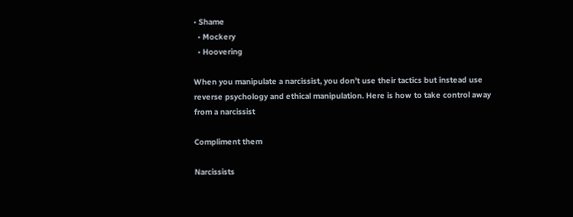• Shame
  • Mockery
  • Hoovering

When you manipulate a narcissist, you don’t use their tactics but instead use reverse psychology and ethical manipulation. Here is how to take control away from a narcissist

Compliment them

Narcissists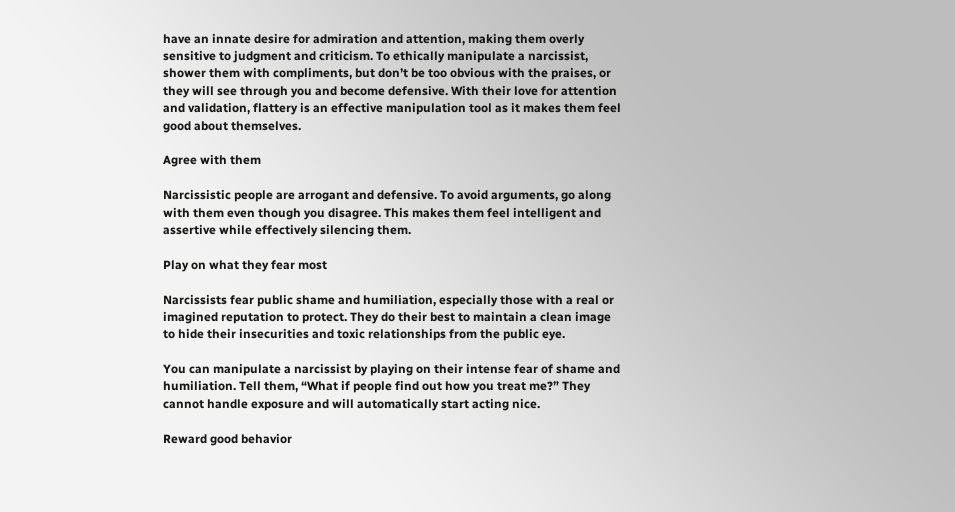have an innate desire for admiration and attention, making them overly sensitive to judgment and criticism. To ethically manipulate a narcissist, shower them with compliments, but don’t be too obvious with the praises, or they will see through you and become defensive. With their love for attention and validation, flattery is an effective manipulation tool as it makes them feel good about themselves.

Agree with them

Narcissistic people are arrogant and defensive. To avoid arguments, go along with them even though you disagree. This makes them feel intelligent and assertive while effectively silencing them.

Play on what they fear most

Narcissists fear public shame and humiliation, especially those with a real or imagined reputation to protect. They do their best to maintain a clean image to hide their insecurities and toxic relationships from the public eye.

You can manipulate a narcissist by playing on their intense fear of shame and humiliation. Tell them, “What if people find out how you treat me?” They cannot handle exposure and will automatically start acting nice.

Reward good behavior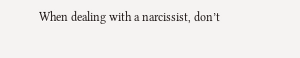When dealing with a narcissist, don’t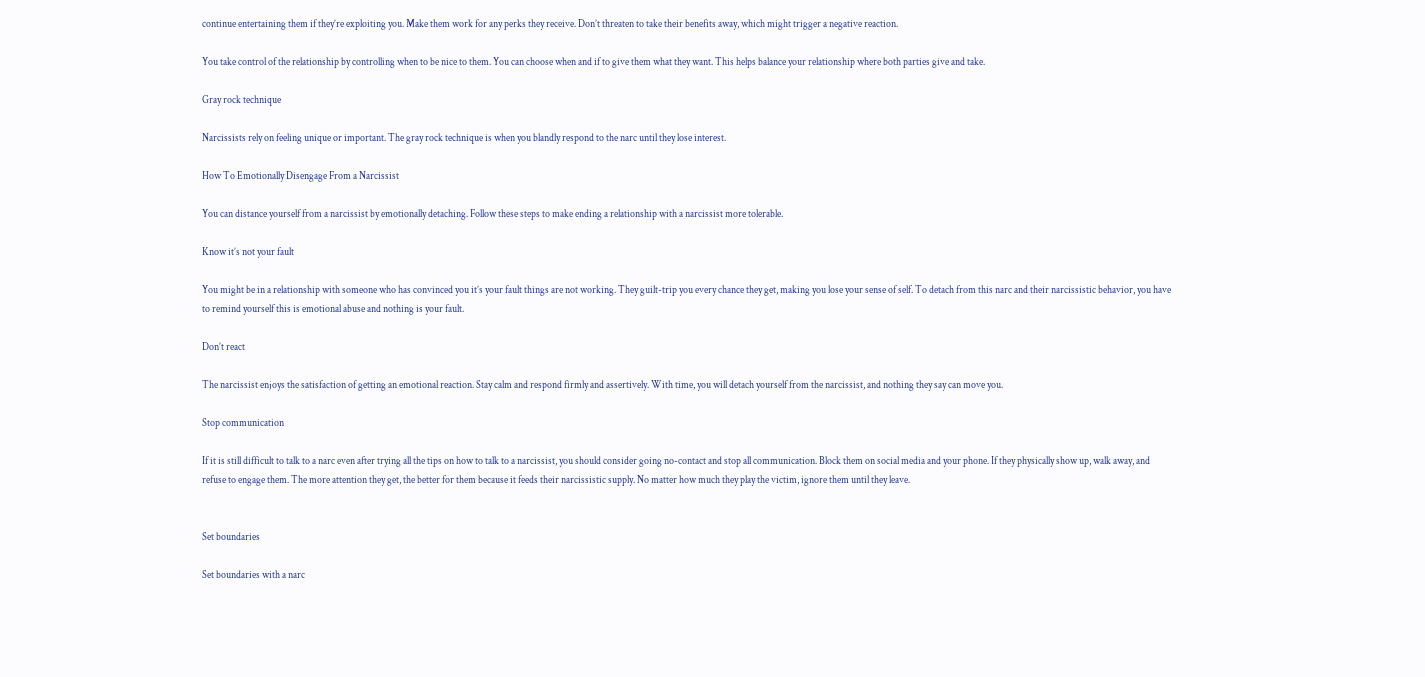continue entertaining them if they’re exploiting you. Make them work for any perks they receive. Don’t threaten to take their benefits away, which might trigger a negative reaction.

You take control of the relationship by controlling when to be nice to them. You can choose when and if to give them what they want. This helps balance your relationship where both parties give and take.

Gray rock technique

Narcissists rely on feeling unique or important. The gray rock technique is when you blandly respond to the narc until they lose interest.

How To Emotionally Disengage From a Narcissist

You can distance yourself from a narcissist by emotionally detaching. Follow these steps to make ending a relationship with a narcissist more tolerable.

Know it’s not your fault

You might be in a relationship with someone who has convinced you it’s your fault things are not working. They guilt-trip you every chance they get, making you lose your sense of self. To detach from this narc and their narcissistic behavior, you have to remind yourself this is emotional abuse and nothing is your fault.

Don’t react

The narcissist enjoys the satisfaction of getting an emotional reaction. Stay calm and respond firmly and assertively. With time, you will detach yourself from the narcissist, and nothing they say can move you.

Stop communication

If it is still difficult to talk to a narc even after trying all the tips on how to talk to a narcissist, you should consider going no-contact and stop all communication. Block them on social media and your phone. If they physically show up, walk away, and refuse to engage them. The more attention they get, the better for them because it feeds their narcissistic supply. No matter how much they play the victim, ignore them until they leave.


Set boundaries

Set boundaries with a narc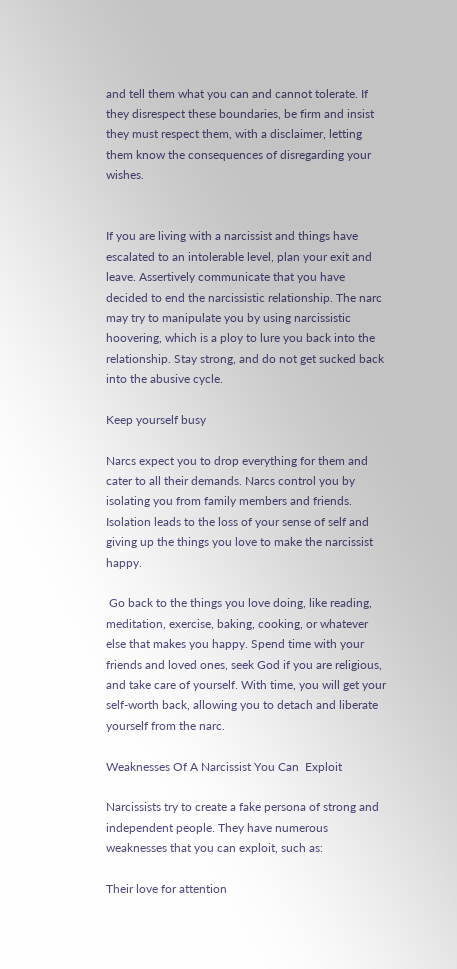and tell them what you can and cannot tolerate. If they disrespect these boundaries, be firm and insist they must respect them, with a disclaimer, letting them know the consequences of disregarding your wishes.


If you are living with a narcissist and things have escalated to an intolerable level, plan your exit and leave. Assertively communicate that you have decided to end the narcissistic relationship. The narc may try to manipulate you by using narcissistic hoovering, which is a ploy to lure you back into the relationship. Stay strong, and do not get sucked back into the abusive cycle.

Keep yourself busy

Narcs expect you to drop everything for them and cater to all their demands. Narcs control you by isolating you from family members and friends. Isolation leads to the loss of your sense of self and giving up the things you love to make the narcissist happy.

 Go back to the things you love doing, like reading, meditation, exercise, baking, cooking, or whatever else that makes you happy. Spend time with your friends and loved ones, seek God if you are religious, and take care of yourself. With time, you will get your self-worth back, allowing you to detach and liberate yourself from the narc.

Weaknesses Of A Narcissist You Can  Exploit

Narcissists try to create a fake persona of strong and independent people. They have numerous weaknesses that you can exploit, such as:

Their love for attention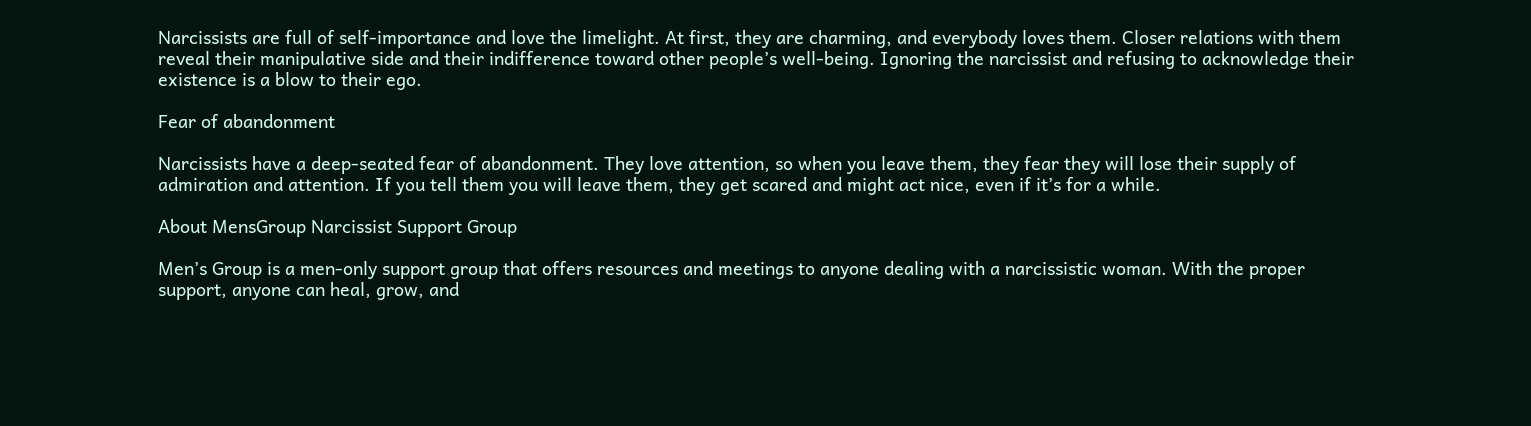Narcissists are full of self-importance and love the limelight. At first, they are charming, and everybody loves them. Closer relations with them reveal their manipulative side and their indifference toward other people’s well-being. Ignoring the narcissist and refusing to acknowledge their existence is a blow to their ego.

Fear of abandonment

Narcissists have a deep-seated fear of abandonment. They love attention, so when you leave them, they fear they will lose their supply of admiration and attention. If you tell them you will leave them, they get scared and might act nice, even if it’s for a while.

About MensGroup Narcissist Support Group

Men’s Group is a men-only support group that offers resources and meetings to anyone dealing with a narcissistic woman. With the proper support, anyone can heal, grow, and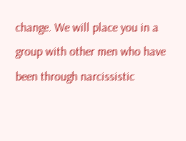change. We will place you in a group with other men who have been through narcissistic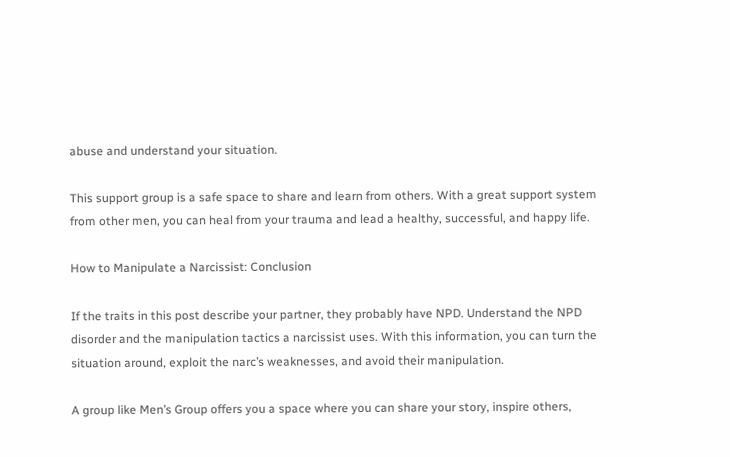abuse and understand your situation.

This support group is a safe space to share and learn from others. With a great support system from other men, you can heal from your trauma and lead a healthy, successful, and happy life.

How to Manipulate a Narcissist: Conclusion

If the traits in this post describe your partner, they probably have NPD. Understand the NPD disorder and the manipulation tactics a narcissist uses. With this information, you can turn the situation around, exploit the narc’s weaknesses, and avoid their manipulation.

A group like Men’s Group offers you a space where you can share your story, inspire others,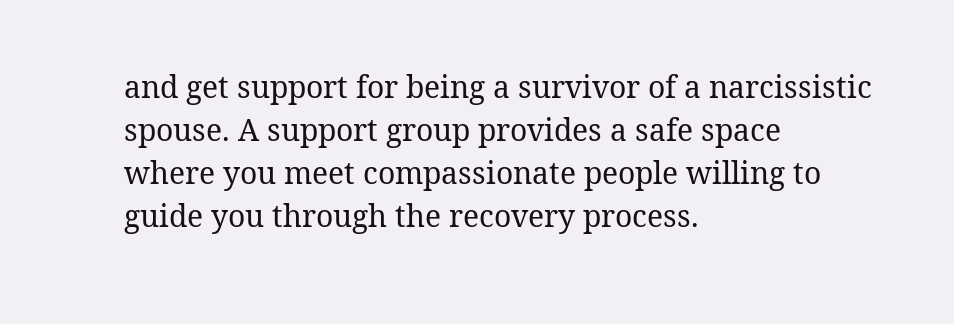and get support for being a survivor of a narcissistic spouse. A support group provides a safe space where you meet compassionate people willing to guide you through the recovery process.